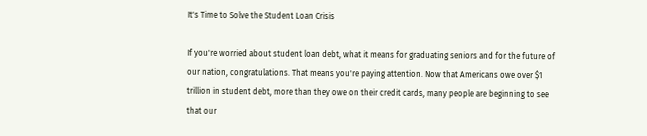It's Time to Solve the Student Loan Crisis

If you're worried about student loan debt, what it means for graduating seniors and for the future of our nation, congratulations. That means you're paying attention. Now that Americans owe over $1 trillion in student debt, more than they owe on their credit cards, many people are beginning to see that our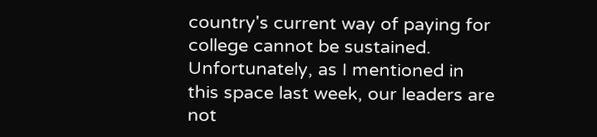country's current way of paying for college cannot be sustained. Unfortunately, as I mentioned in this space last week, our leaders are not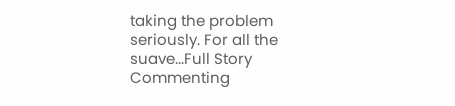taking the problem seriously. For all the suave...Full Story
Commenting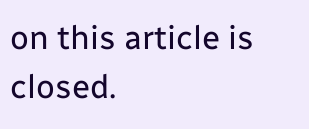on this article is closed.